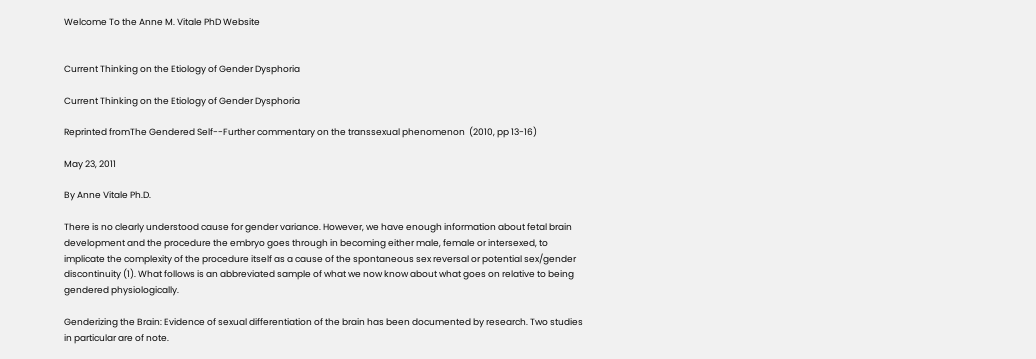Welcome To the Anne M. Vitale PhD Website


Current Thinking on the Etiology of Gender Dysphoria

Current Thinking on the Etiology of Gender Dysphoria

Reprinted fromThe Gendered Self--Further commentary on the transsexual phenomenon  (2010, pp 13-16)

May 23, 2011

By Anne Vitale Ph.D.

There is no clearly understood cause for gender variance. However, we have enough information about fetal brain development and the procedure the embryo goes through in becoming either male, female or intersexed, to implicate the complexity of the procedure itself as a cause of the spontaneous sex reversal or potential sex/gender discontinuity (1). What follows is an abbreviated sample of what we now know about what goes on relative to being gendered physiologically.

Genderizing the Brain: Evidence of sexual differentiation of the brain has been documented by research. Two studies in particular are of note.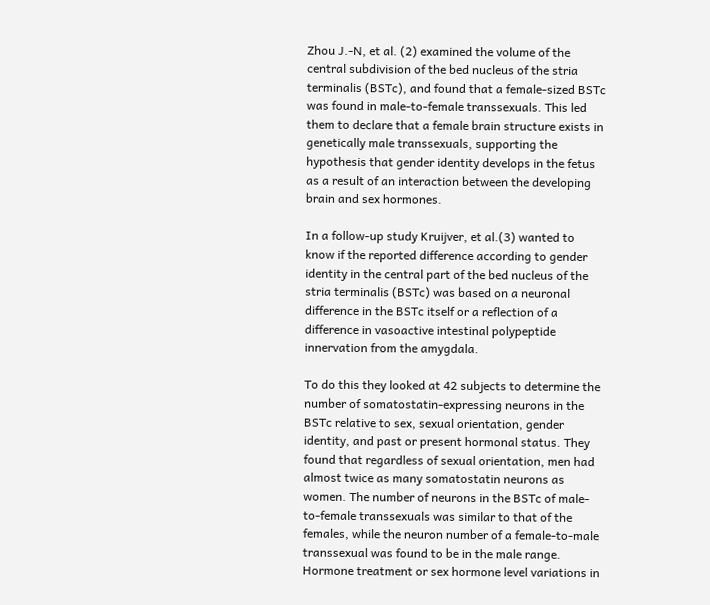Zhou J.-N, et al. (2) examined the volume of the central subdivision of the bed nucleus of the stria terminalis (BSTc), and found that a female-sized BSTc was found in male-to-female transsexuals. This led them to declare that a female brain structure exists in genetically male transsexuals, supporting the hypothesis that gender identity develops in the fetus as a result of an interaction between the developing brain and sex hormones.

In a follow-up study Kruijver, et al.(3) wanted to know if the reported difference according to gender identity in the central part of the bed nucleus of the stria terminalis (BSTc) was based on a neuronal difference in the BSTc itself or a reflection of a difference in vasoactive intestinal polypeptide innervation from the amygdala.

To do this they looked at 42 subjects to determine the number of somatostatin-expressing neurons in the BSTc relative to sex, sexual orientation, gender identity, and past or present hormonal status. They found that regardless of sexual orientation, men had almost twice as many somatostatin neurons as women. The number of neurons in the BSTc of male-to-female transsexuals was similar to that of the females, while the neuron number of a female-to-male transsexual was found to be in the male range. Hormone treatment or sex hormone level variations in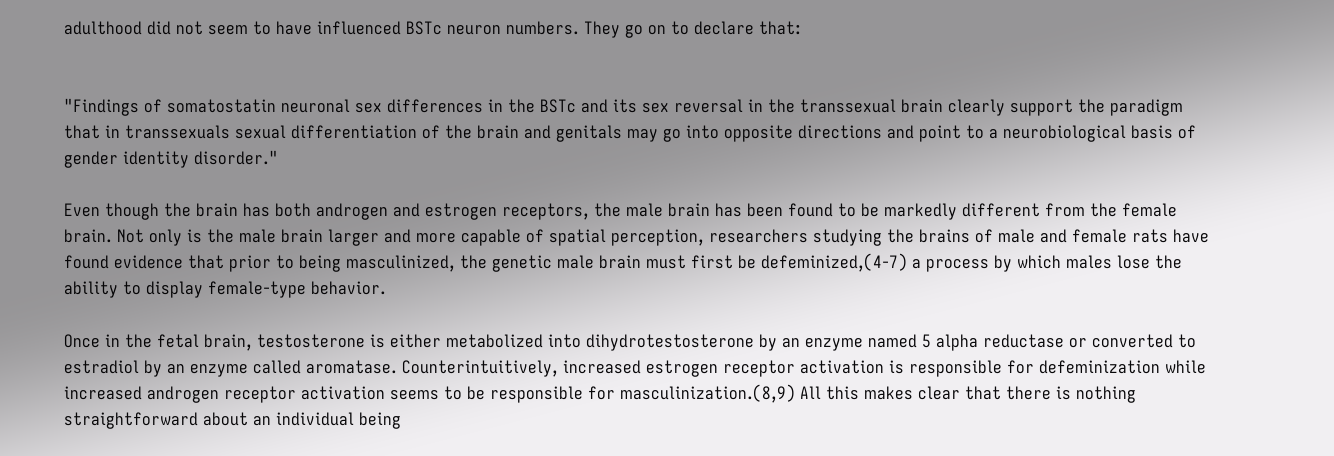adulthood did not seem to have influenced BSTc neuron numbers. They go on to declare that:


"Findings of somatostatin neuronal sex differences in the BSTc and its sex reversal in the transsexual brain clearly support the paradigm that in transsexuals sexual differentiation of the brain and genitals may go into opposite directions and point to a neurobiological basis of gender identity disorder."

Even though the brain has both androgen and estrogen receptors, the male brain has been found to be markedly different from the female brain. Not only is the male brain larger and more capable of spatial perception, researchers studying the brains of male and female rats have found evidence that prior to being masculinized, the genetic male brain must first be defeminized,(4-7) a process by which males lose the ability to display female-type behavior.

Once in the fetal brain, testosterone is either metabolized into dihydrotestosterone by an enzyme named 5 alpha reductase or converted to estradiol by an enzyme called aromatase. Counterintuitively, increased estrogen receptor activation is responsible for defeminization while increased androgen receptor activation seems to be responsible for masculinization.(8,9) All this makes clear that there is nothing straightforward about an individual being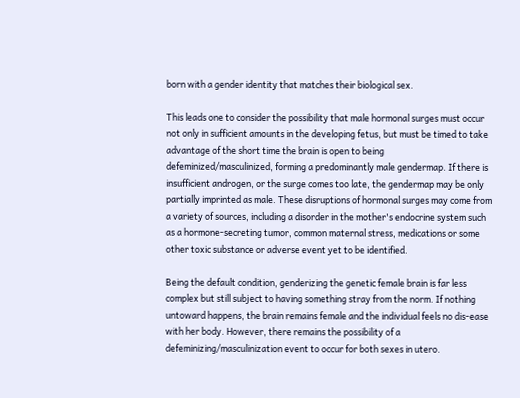born with a gender identity that matches their biological sex.

This leads one to consider the possibility that male hormonal surges must occur not only in sufficient amounts in the developing fetus, but must be timed to take advantage of the short time the brain is open to being defeminized/masculinized, forming a predominantly male gendermap. If there is insufficient androgen, or the surge comes too late, the gendermap may be only partially imprinted as male. These disruptions of hormonal surges may come from a variety of sources, including a disorder in the mother's endocrine system such as a hormone-secreting tumor, common maternal stress, medications or some other toxic substance or adverse event yet to be identified.

Being the default condition, genderizing the genetic female brain is far less complex but still subject to having something stray from the norm. If nothing untoward happens, the brain remains female and the individual feels no dis-ease with her body. However, there remains the possibility of a defeminizing/masculinization event to occur for both sexes in utero.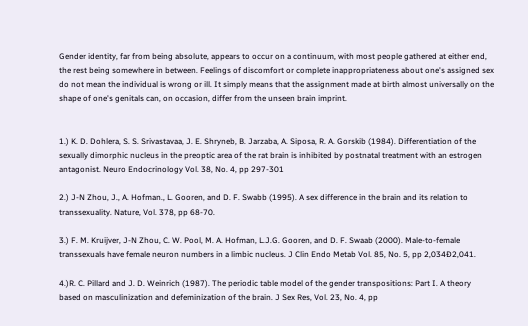Gender identity, far from being absolute, appears to occur on a continuum, with most people gathered at either end, the rest being somewhere in between. Feelings of discomfort or complete inappropriateness about one's assigned sex do not mean the individual is wrong or ill. It simply means that the assignment made at birth almost universally on the shape of one's genitals can, on occasion, differ from the unseen brain imprint.


1.) K. D. Dohlera, S. S. Srivastavaa, J. E. Shryneb, B. Jarzaba, A. Siposa, R. A. Gorskib (1984). Differentiation of the sexually dimorphic nucleus in the preoptic area of the rat brain is inhibited by postnatal treatment with an estrogen antagonist. Neuro Endocrinology Vol. 38, No. 4, pp 297-301

2.) J-N Zhou, J., A. Hofman., L. Gooren, and D. F. Swabb (1995). A sex difference in the brain and its relation to transsexuality. Nature, Vol. 378, pp 68-70.

3.) F. M. Kruijver, J-N Zhou, C. W. Pool, M. A. Hofman, L.J.G. Gooren, and D. F. Swaab (2000). Male-to-female transsexuals have female neuron numbers in a limbic nucleus. J Clin Endo Metab Vol. 85, No. 5, pp 2,034Ð2,041.

4.)R. C. Pillard and J. D. Weinrich (1987). The periodic table model of the gender transpositions: Part I. A theory based on masculinization and defeminization of the brain. J Sex Res, Vol. 23, No. 4, pp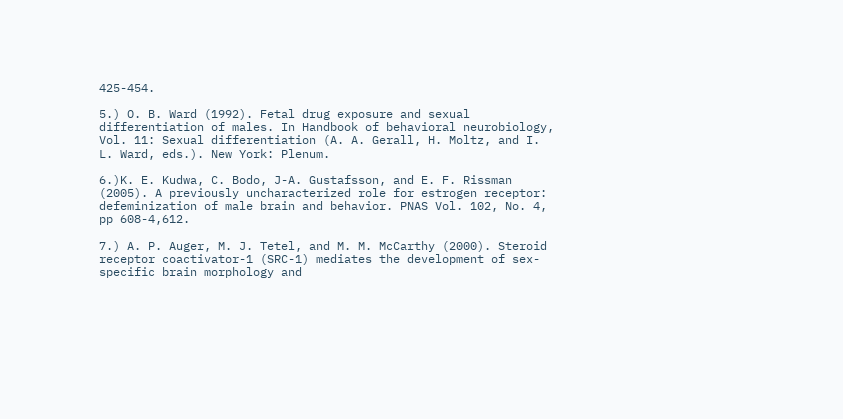425-454.

5.) O. B. Ward (1992). Fetal drug exposure and sexual differentiation of males. In Handbook of behavioral neurobiology, Vol. 11: Sexual differentiation (A. A. Gerall, H. Moltz, and I. L. Ward, eds.). New York: Plenum.

6.)K. E. Kudwa, C. Bodo, J-A. Gustafsson, and E. F. Rissman (2005). A previously uncharacterized role for estrogen receptor: defeminization of male brain and behavior. PNAS Vol. 102, No. 4, pp 608-4,612.

7.) A. P. Auger, M. J. Tetel, and M. M. McCarthy (2000). Steroid receptor coactivator-1 (SRC-1) mediates the development of sex-specific brain morphology and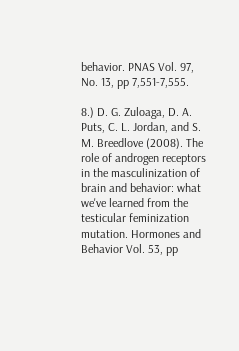behavior. PNAS Vol. 97, No. 13, pp 7,551-7,555.

8.) D. G. Zuloaga, D. A. Puts, C. L. Jordan, and S. M. Breedlove (2008). The role of androgen receptors in the masculinization of brain and behavior: what we've learned from the testicular feminization mutation. Hormones and Behavior Vol. 53, pp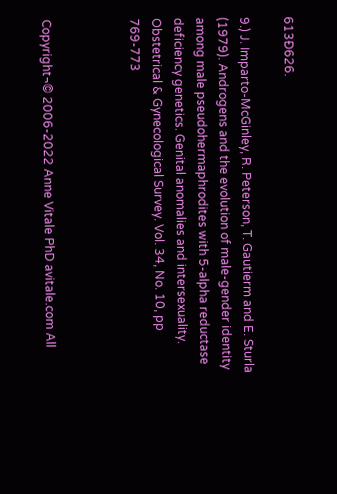613Ð626.

9.) J. Imparto-McGinley, R. Peterson, T. Gautierm and E. Sturla (1979). Androgens and the evolution of male-gender identity among male pseudohermaphrodites with 5-alpha reductase deficiency genetics. Genital anomalies and intersexuality. Obstetrical & Gynecological Survey. Vol. 34, No. 10, pp 769-773



Copyright¬© 2006-2022 Anne Vitale PhD avitale.com All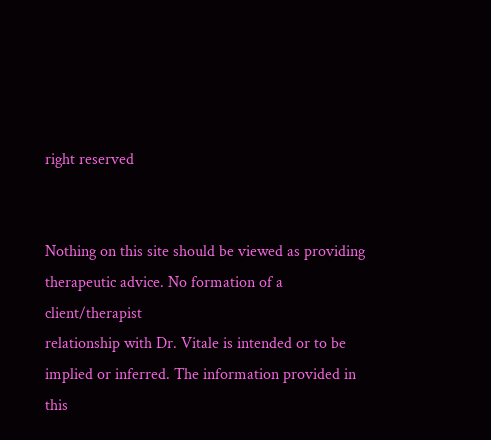right reserved


Nothing on this site should be viewed as providing therapeutic advice. No formation of a client/therapist
relationship with Dr. Vitale is intended or to be implied or inferred. The information provided in this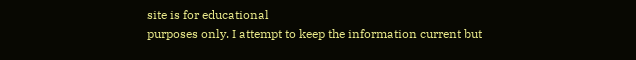site is for educational
purposes only. I attempt to keep the information current but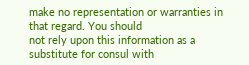make no representation or warranties in that regard. You should
not rely upon this information as a substitute for consul with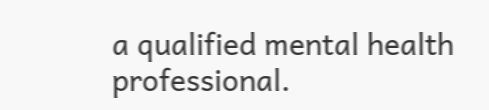a qualified mental health professional.